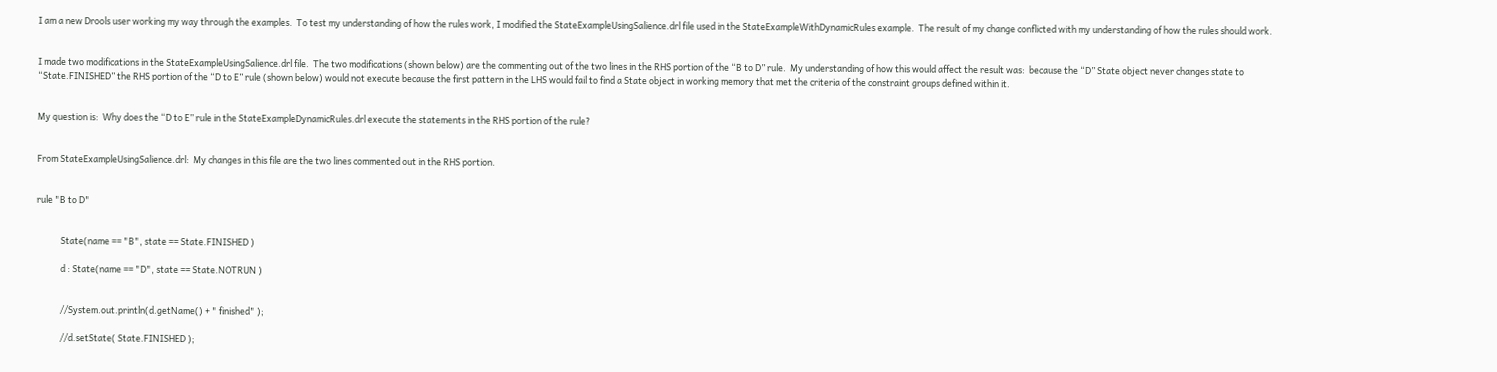I am a new Drools user working my way through the examples.  To test my understanding of how the rules work, I modified the StateExampleUsingSalience.drl file used in the StateExampleWithDynamicRules example.  The result of my change conflicted with my understanding of how the rules should work.


I made two modifications in the StateExampleUsingSalience.drl file.  The two modifications (shown below) are the commenting out of the two lines in the RHS portion of the “B to D” rule.  My understanding of how this would affect the result was:  because the “D” State object never changes state to “State.FINISHED” the RHS portion of the “D to E” rule (shown below) would not execute because the first pattern in the LHS would fail to find a State object in working memory that met the criteria of the constraint groups defined within it.


My question is:  Why does the “D to E” rule in the StateExampleDynamicRules.drl execute the statements in the RHS portion of the rule?


From StateExampleUsingSalience.drl:  My changes in this file are the two lines commented out in the RHS portion.


rule "B to D"


            State(name == "B", state == State.FINISHED )

            d : State(name == "D", state == State.NOTRUN )


            //System.out.println(d.getName() + " finished" );

            //d.setState( State.FINISHED );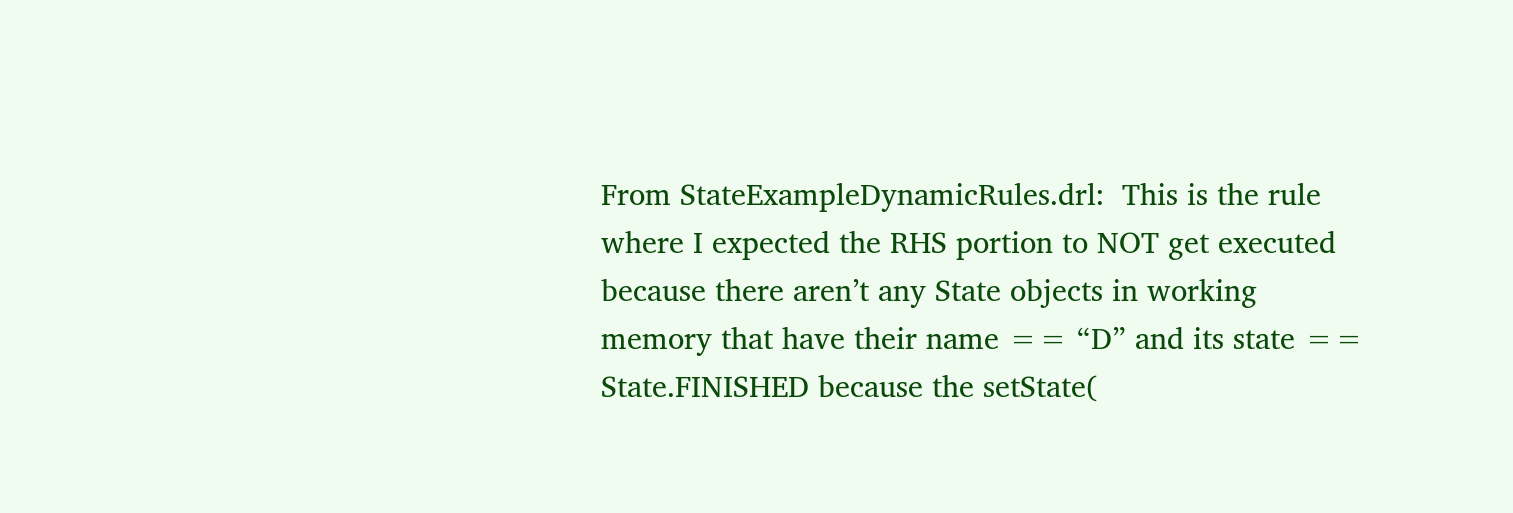From StateExampleDynamicRules.drl:  This is the rule where I expected the RHS portion to NOT get executed because there aren’t any State objects in working memory that have their name == “D” and its state == State.FINISHED because the setState(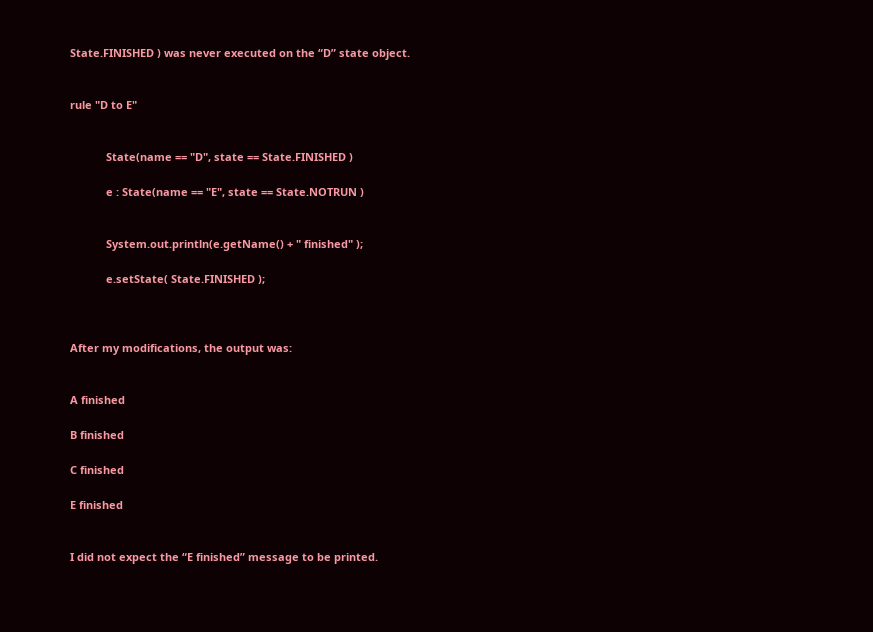State.FINISHED ) was never executed on the “D” state object.


rule "D to E"


            State(name == "D", state == State.FINISHED )

            e : State(name == "E", state == State.NOTRUN )


            System.out.println(e.getName() + " finished" );

            e.setState( State.FINISHED );



After my modifications, the output was:


A finished

B finished

C finished

E finished


I did not expect the “E finished” message to be printed.